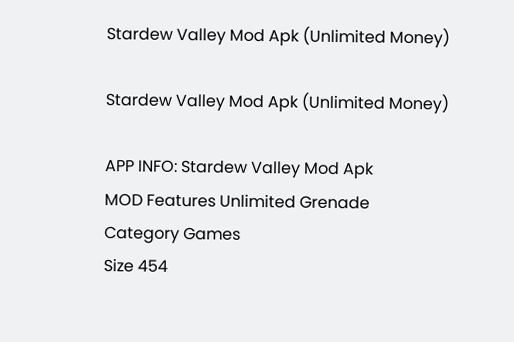Stardew Valley Mod Apk (Unlimited Money)

Stardew Valley Mod Apk (Unlimited Money)

APP INFO: Stardew Valley Mod Apk
MOD Features Unlimited Grenade
Category Games
Size 454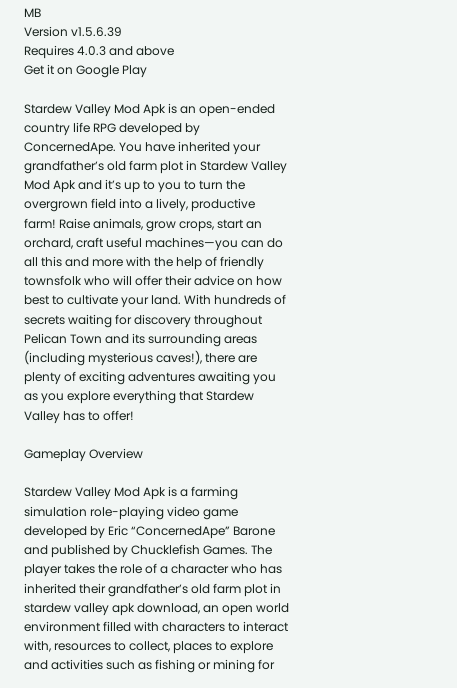MB
Version v1.5.6.39
Requires 4.0.3 and above
Get it on Google Play

Stardew Valley Mod Apk is an open-ended country life RPG developed by ConcernedApe. You have inherited your grandfather’s old farm plot in Stardew Valley Mod Apk and it’s up to you to turn the overgrown field into a lively, productive farm! Raise animals, grow crops, start an orchard, craft useful machines—you can do all this and more with the help of friendly townsfolk who will offer their advice on how best to cultivate your land. With hundreds of secrets waiting for discovery throughout Pelican Town and its surrounding areas (including mysterious caves!), there are plenty of exciting adventures awaiting you as you explore everything that Stardew Valley has to offer!

Gameplay Overview

Stardew Valley Mod Apk is a farming simulation role-playing video game developed by Eric “ConcernedApe” Barone and published by Chucklefish Games. The player takes the role of a character who has inherited their grandfather’s old farm plot in stardew valley apk download, an open world environment filled with characters to interact with, resources to collect, places to explore and activities such as fishing or mining for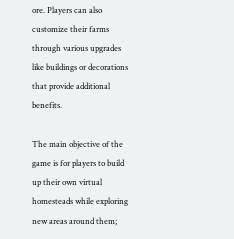ore. Players can also customize their farms through various upgrades like buildings or decorations that provide additional benefits.

The main objective of the game is for players to build up their own virtual homesteads while exploring new areas around them;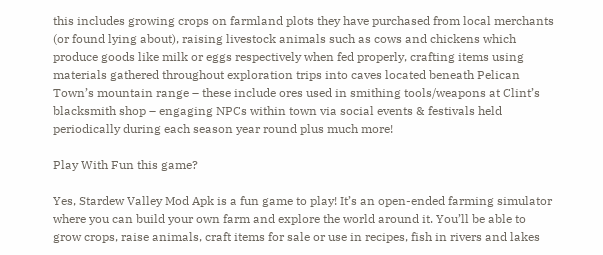this includes growing crops on farmland plots they have purchased from local merchants (or found lying about), raising livestock animals such as cows and chickens which produce goods like milk or eggs respectively when fed properly, crafting items using materials gathered throughout exploration trips into caves located beneath Pelican Town’s mountain range – these include ores used in smithing tools/weapons at Clint’s blacksmith shop – engaging NPCs within town via social events & festivals held periodically during each season year round plus much more!

Play With Fun this game?

Yes, Stardew Valley Mod Apk is a fun game to play! It’s an open-ended farming simulator where you can build your own farm and explore the world around it. You’ll be able to grow crops, raise animals, craft items for sale or use in recipes, fish in rivers and lakes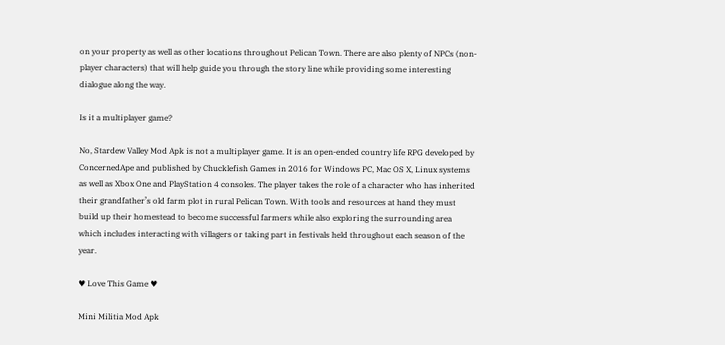on your property as well as other locations throughout Pelican Town. There are also plenty of NPCs (non-player characters) that will help guide you through the story line while providing some interesting dialogue along the way.

Is it a multiplayer game?

No, Stardew Valley Mod Apk is not a multiplayer game. It is an open-ended country life RPG developed by ConcernedApe and published by Chucklefish Games in 2016 for Windows PC, Mac OS X, Linux systems as well as Xbox One and PlayStation 4 consoles. The player takes the role of a character who has inherited their grandfather’s old farm plot in rural Pelican Town. With tools and resources at hand they must build up their homestead to become successful farmers while also exploring the surrounding area which includes interacting with villagers or taking part in festivals held throughout each season of the year.

♥ Love This Game ♥

Mini Militia Mod Apk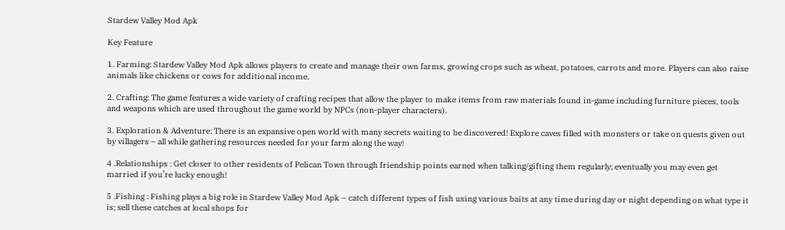Stardew Valley Mod Apk

Key Feature

1. Farming: Stardew Valley Mod Apk allows players to create and manage their own farms, growing crops such as wheat, potatoes, carrots and more. Players can also raise animals like chickens or cows for additional income.

2. Crafting: The game features a wide variety of crafting recipes that allow the player to make items from raw materials found in-game including furniture pieces, tools and weapons which are used throughout the game world by NPCs (non-player characters).

3. Exploration & Adventure: There is an expansive open world with many secrets waiting to be discovered! Explore caves filled with monsters or take on quests given out by villagers – all while gathering resources needed for your farm along the way!

4 .Relationships : Get closer to other residents of Pelican Town through friendship points earned when talking/gifting them regularly; eventually you may even get married if you’re lucky enough!

5 .Fishing : Fishing plays a big role in Stardew Valley Mod Apk – catch different types of fish using various baits at any time during day or night depending on what type it is; sell these catches at local shops for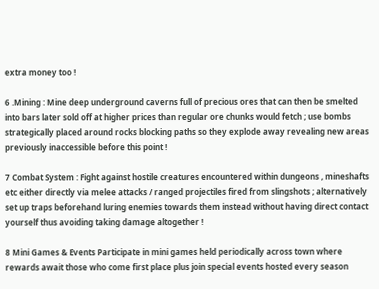extra money too !

6 .Mining : Mine deep underground caverns full of precious ores that can then be smelted into bars later sold off at higher prices than regular ore chunks would fetch ; use bombs strategically placed around rocks blocking paths so they explode away revealing new areas previously inaccessible before this point !

7 Combat System : Fight against hostile creatures encountered within dungeons , mineshafts etc either directly via melee attacks / ranged projectiles fired from slingshots ; alternatively set up traps beforehand luring enemies towards them instead without having direct contact yourself thus avoiding taking damage altogether !

8 Mini Games & Events Participate in mini games held periodically across town where rewards await those who come first place plus join special events hosted every season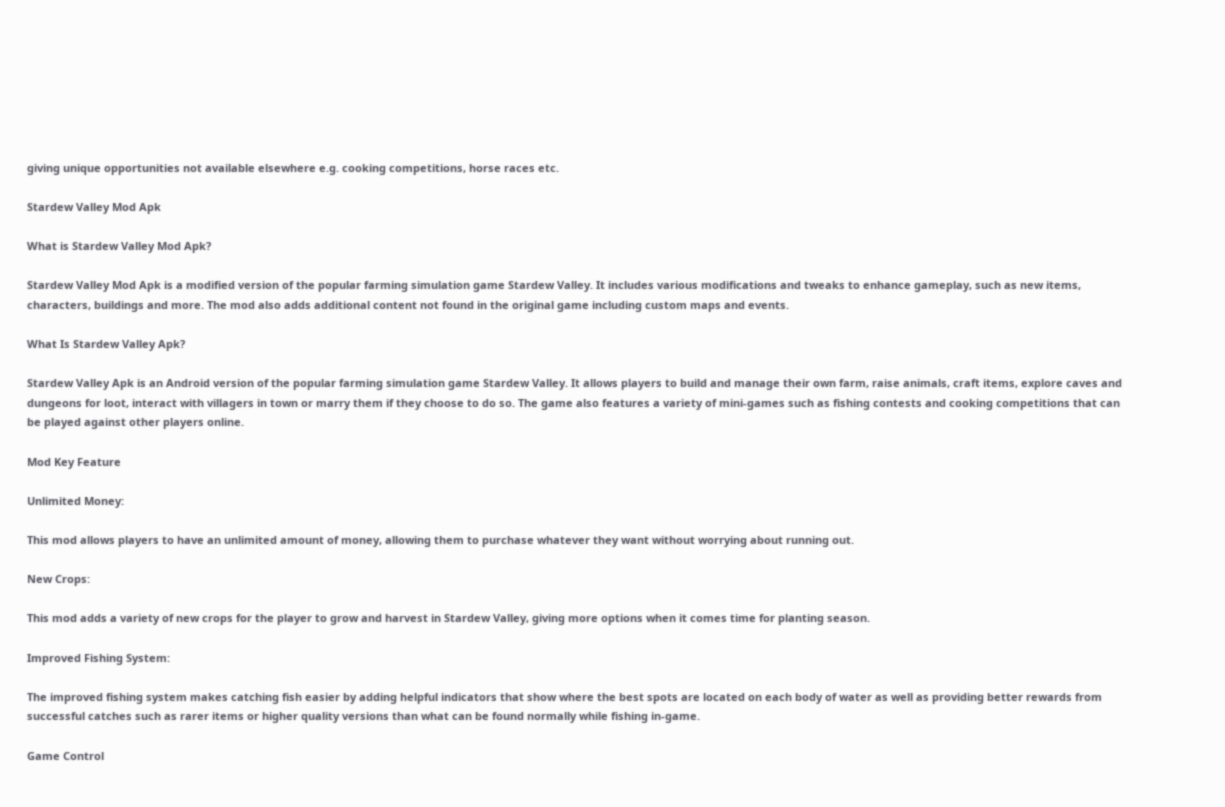giving unique opportunities not available elsewhere e.g. cooking competitions, horse races etc.

Stardew Valley Mod Apk

What is Stardew Valley Mod Apk?

Stardew Valley Mod Apk is a modified version of the popular farming simulation game Stardew Valley. It includes various modifications and tweaks to enhance gameplay, such as new items, characters, buildings and more. The mod also adds additional content not found in the original game including custom maps and events.

What Is Stardew Valley Apk?

Stardew Valley Apk is an Android version of the popular farming simulation game Stardew Valley. It allows players to build and manage their own farm, raise animals, craft items, explore caves and dungeons for loot, interact with villagers in town or marry them if they choose to do so. The game also features a variety of mini-games such as fishing contests and cooking competitions that can be played against other players online.

Mod Key Feature

Unlimited Money:

This mod allows players to have an unlimited amount of money, allowing them to purchase whatever they want without worrying about running out.

New Crops:

This mod adds a variety of new crops for the player to grow and harvest in Stardew Valley, giving more options when it comes time for planting season.

Improved Fishing System:

The improved fishing system makes catching fish easier by adding helpful indicators that show where the best spots are located on each body of water as well as providing better rewards from successful catches such as rarer items or higher quality versions than what can be found normally while fishing in-game.

Game Control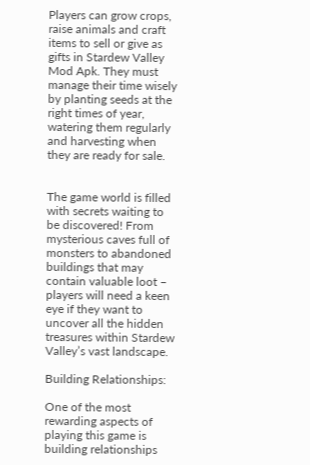Players can grow crops, raise animals and craft items to sell or give as gifts in Stardew Valley Mod Apk. They must manage their time wisely by planting seeds at the right times of year, watering them regularly and harvesting when they are ready for sale.


The game world is filled with secrets waiting to be discovered! From mysterious caves full of monsters to abandoned buildings that may contain valuable loot – players will need a keen eye if they want to uncover all the hidden treasures within Stardew Valley’s vast landscape.

Building Relationships:

One of the most rewarding aspects of playing this game is building relationships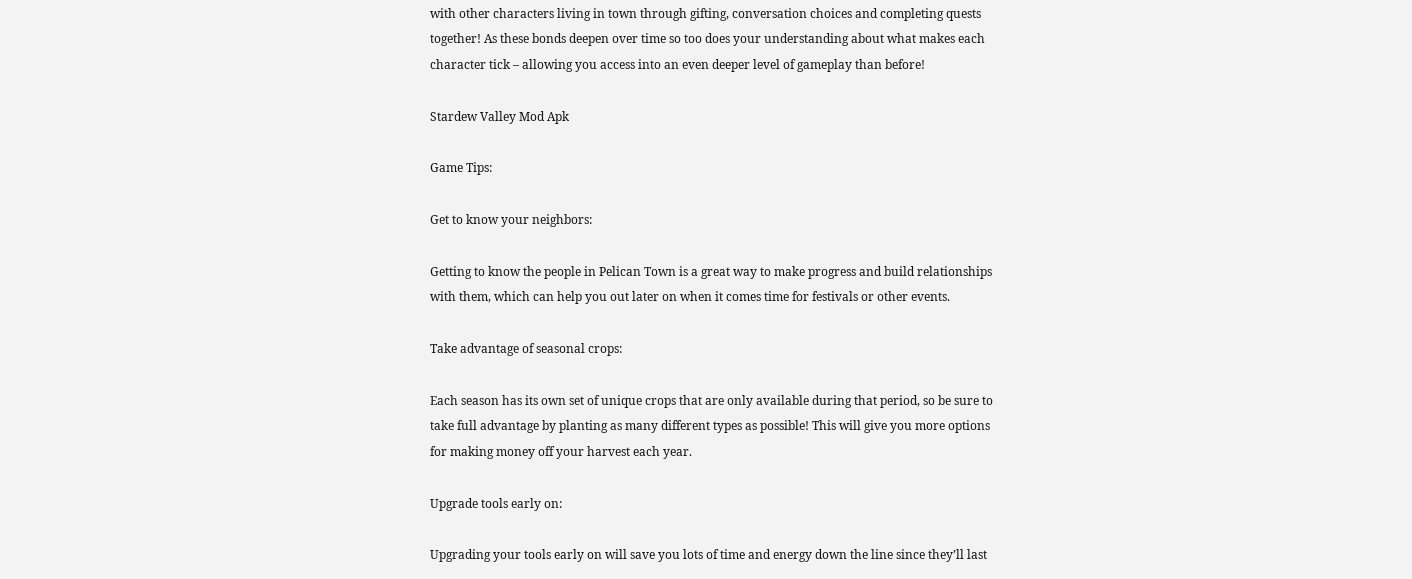with other characters living in town through gifting, conversation choices and completing quests together! As these bonds deepen over time so too does your understanding about what makes each character tick – allowing you access into an even deeper level of gameplay than before!

Stardew Valley Mod Apk

Game Tips:

Get to know your neighbors:

Getting to know the people in Pelican Town is a great way to make progress and build relationships with them, which can help you out later on when it comes time for festivals or other events.

Take advantage of seasonal crops:

Each season has its own set of unique crops that are only available during that period, so be sure to take full advantage by planting as many different types as possible! This will give you more options for making money off your harvest each year.

Upgrade tools early on:

Upgrading your tools early on will save you lots of time and energy down the line since they’ll last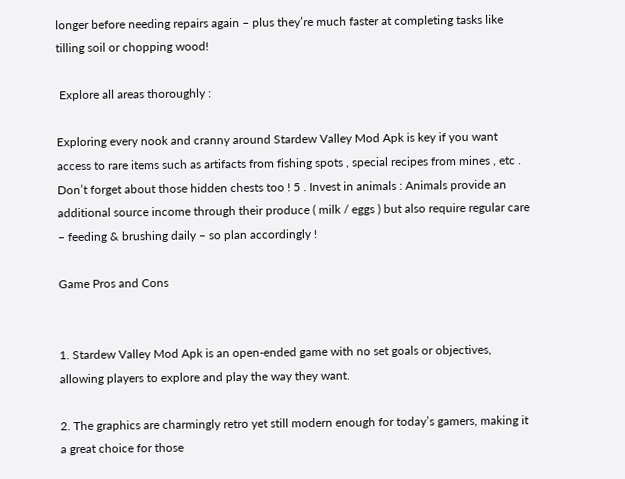longer before needing repairs again – plus they’re much faster at completing tasks like tilling soil or chopping wood!

 Explore all areas thoroughly :

Exploring every nook and cranny around Stardew Valley Mod Apk is key if you want access to rare items such as artifacts from fishing spots , special recipes from mines , etc . Don’t forget about those hidden chests too ! 5 . Invest in animals : Animals provide an additional source income through their produce ( milk / eggs ) but also require regular care – feeding & brushing daily – so plan accordingly !

Game Pros and Cons


1. Stardew Valley Mod Apk is an open-ended game with no set goals or objectives, allowing players to explore and play the way they want.

2. The graphics are charmingly retro yet still modern enough for today’s gamers, making it a great choice for those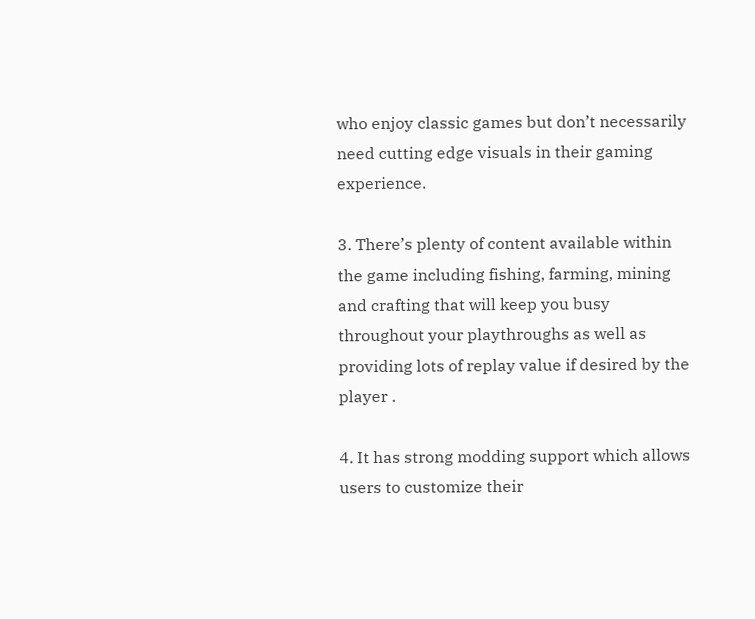who enjoy classic games but don’t necessarily need cutting edge visuals in their gaming experience.

3. There’s plenty of content available within the game including fishing, farming, mining and crafting that will keep you busy throughout your playthroughs as well as providing lots of replay value if desired by the player .

4. It has strong modding support which allows users to customize their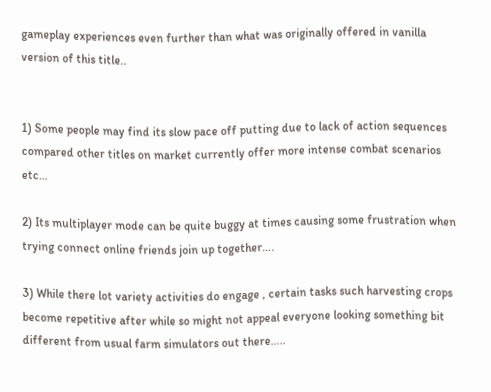gameplay experiences even further than what was originally offered in vanilla version of this title..


1) Some people may find its slow pace off putting due to lack of action sequences compared other titles on market currently offer more intense combat scenarios etc…

2) Its multiplayer mode can be quite buggy at times causing some frustration when trying connect online friends join up together….

3) While there lot variety activities do engage , certain tasks such harvesting crops become repetitive after while so might not appeal everyone looking something bit different from usual farm simulators out there…..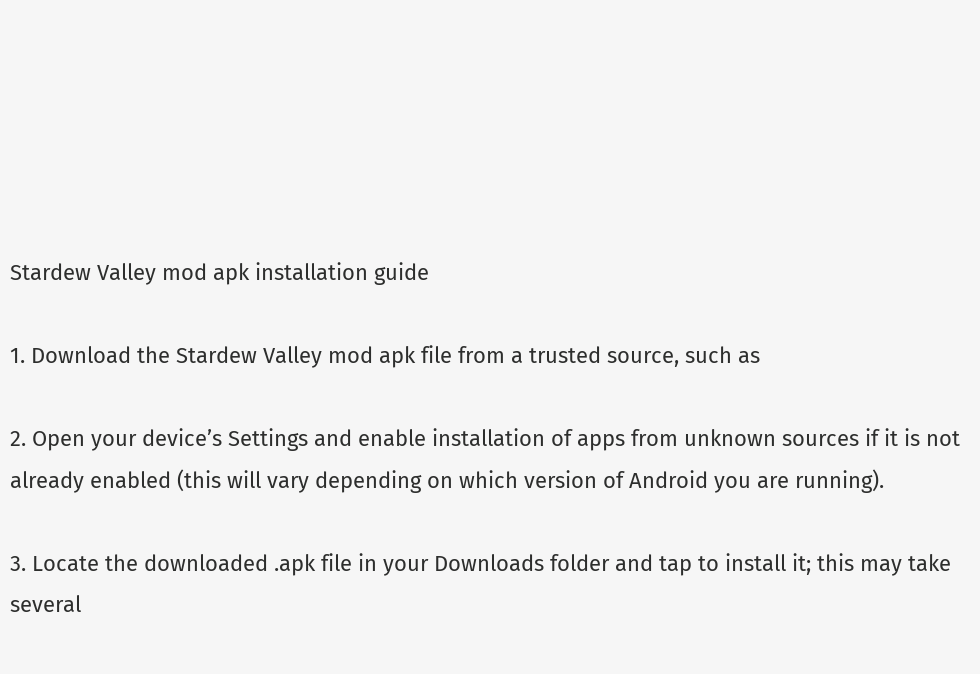Stardew Valley mod apk installation guide

1. Download the Stardew Valley mod apk file from a trusted source, such as

2. Open your device’s Settings and enable installation of apps from unknown sources if it is not already enabled (this will vary depending on which version of Android you are running).

3. Locate the downloaded .apk file in your Downloads folder and tap to install it; this may take several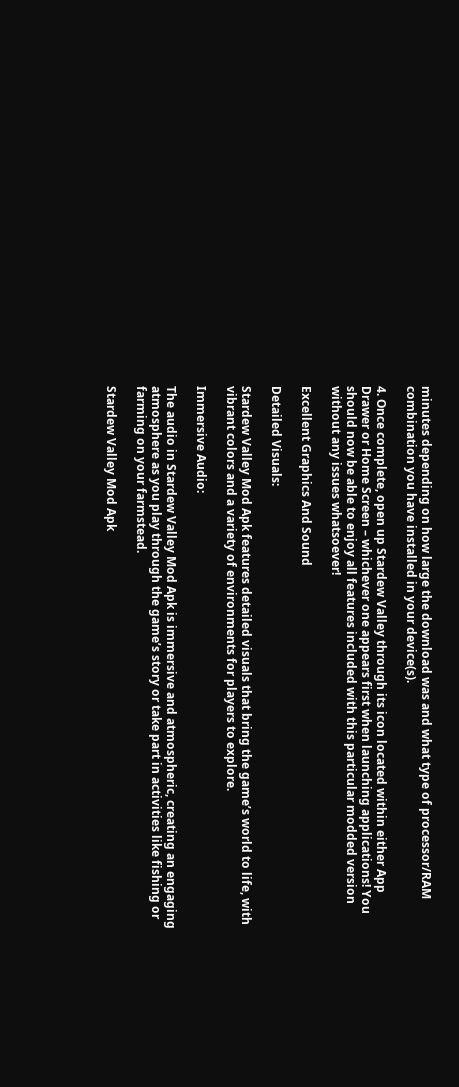minutes depending on how large the download was and what type of processor/RAM combination you have installed in your device(s).

4. Once complete, open up Stardew Valley through its icon located within either App Drawer or Home Screen – whichever one appears first when launching applications! You should now be able to enjoy all features included with this particular modded version without any issues whatsoever!

Excellent Graphics And Sound

Detailed Visuals:

Stardew Valley Mod Apk features detailed visuals that bring the game’s world to life, with vibrant colors and a variety of environments for players to explore.

Immersive Audio:

The audio in Stardew Valley Mod Apk is immersive and atmospheric, creating an engaging atmosphere as you play through the game’s story or take part in activities like fishing or farming on your farmstead.

Stardew Valley Mod Apk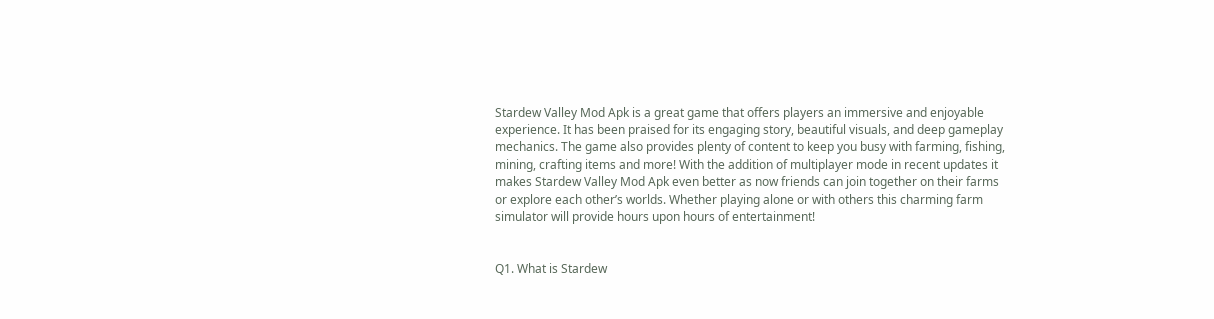Stardew Valley Mod Apk is a great game that offers players an immersive and enjoyable experience. It has been praised for its engaging story, beautiful visuals, and deep gameplay mechanics. The game also provides plenty of content to keep you busy with farming, fishing, mining, crafting items and more! With the addition of multiplayer mode in recent updates it makes Stardew Valley Mod Apk even better as now friends can join together on their farms or explore each other’s worlds. Whether playing alone or with others this charming farm simulator will provide hours upon hours of entertainment!


Q1. What is Stardew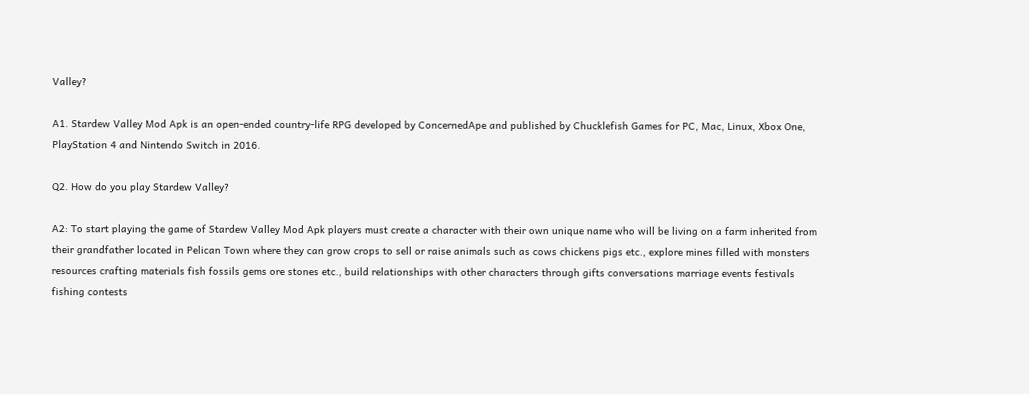Valley?

A1. Stardew Valley Mod Apk is an open-ended country-life RPG developed by ConcernedApe and published by Chucklefish Games for PC, Mac, Linux, Xbox One, PlayStation 4 and Nintendo Switch in 2016.

Q2. How do you play Stardew Valley?

A2: To start playing the game of Stardew Valley Mod Apk players must create a character with their own unique name who will be living on a farm inherited from their grandfather located in Pelican Town where they can grow crops to sell or raise animals such as cows chickens pigs etc., explore mines filled with monsters resources crafting materials fish fossils gems ore stones etc., build relationships with other characters through gifts conversations marriage events festivals fishing contests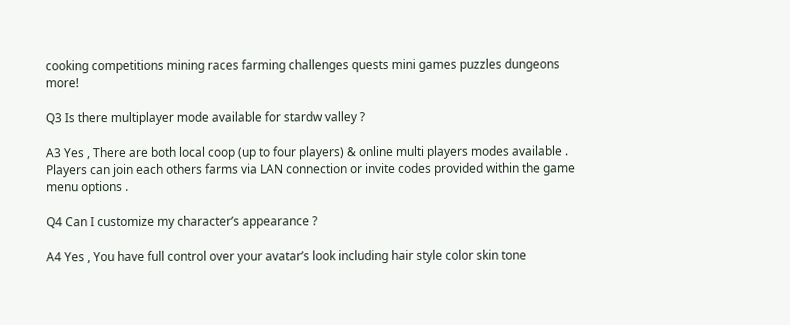cooking competitions mining races farming challenges quests mini games puzzles dungeons more!

Q3 Is there multiplayer mode available for stardw valley ?

A3 Yes , There are both local coop (up to four players) & online multi players modes available . Players can join each others farms via LAN connection or invite codes provided within the game menu options .

Q4 Can I customize my character’s appearance ?

A4 Yes , You have full control over your avatar’s look including hair style color skin tone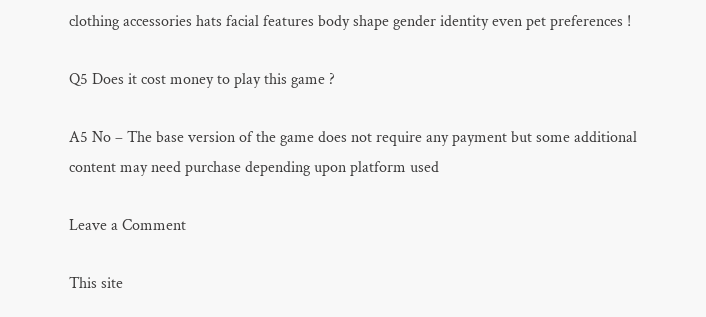clothing accessories hats facial features body shape gender identity even pet preferences !

Q5 Does it cost money to play this game ?

A5 No – The base version of the game does not require any payment but some additional content may need purchase depending upon platform used

Leave a Comment

This site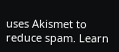uses Akismet to reduce spam. Learn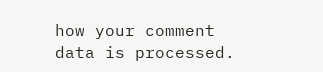how your comment data is processed.